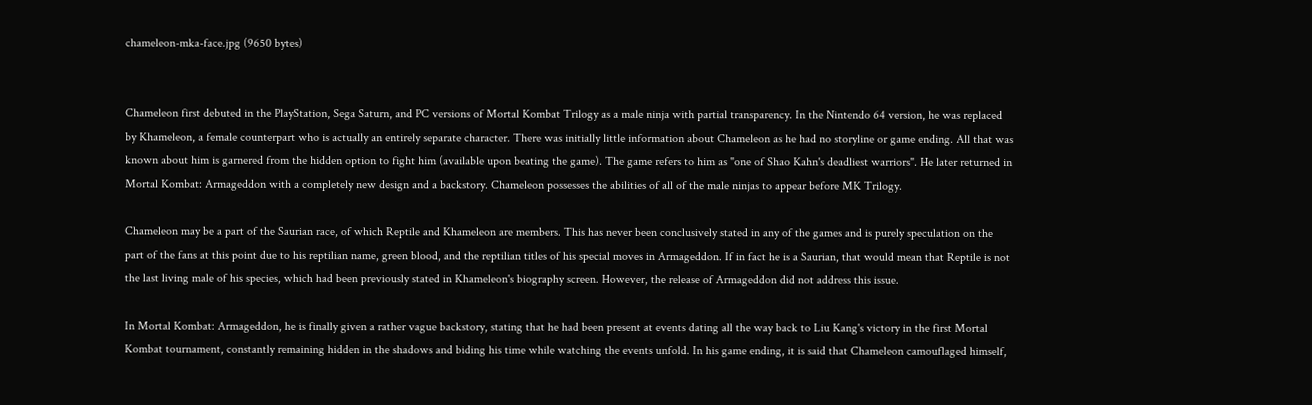chameleon-mka-face.jpg (9650 bytes)


Chameleon first debuted in the PlayStation, Sega Saturn, and PC versions of Mortal Kombat Trilogy as a male ninja with partial transparency. In the Nintendo 64 version, he was replaced by Khameleon, a female counterpart who is actually an entirely separate character. There was initially little information about Chameleon as he had no storyline or game ending. All that was known about him is garnered from the hidden option to fight him (available upon beating the game). The game refers to him as "one of Shao Kahn's deadliest warriors". He later returned in Mortal Kombat: Armageddon with a completely new design and a backstory. Chameleon possesses the abilities of all of the male ninjas to appear before MK Trilogy.

Chameleon may be a part of the Saurian race, of which Reptile and Khameleon are members. This has never been conclusively stated in any of the games and is purely speculation on the part of the fans at this point due to his reptilian name, green blood, and the reptilian titles of his special moves in Armageddon. If in fact he is a Saurian, that would mean that Reptile is not the last living male of his species, which had been previously stated in Khameleon's biography screen. However, the release of Armageddon did not address this issue.

In Mortal Kombat: Armageddon, he is finally given a rather vague backstory, stating that he had been present at events dating all the way back to Liu Kang's victory in the first Mortal Kombat tournament, constantly remaining hidden in the shadows and biding his time while watching the events unfold. In his game ending, it is said that Chameleon camouflaged himself,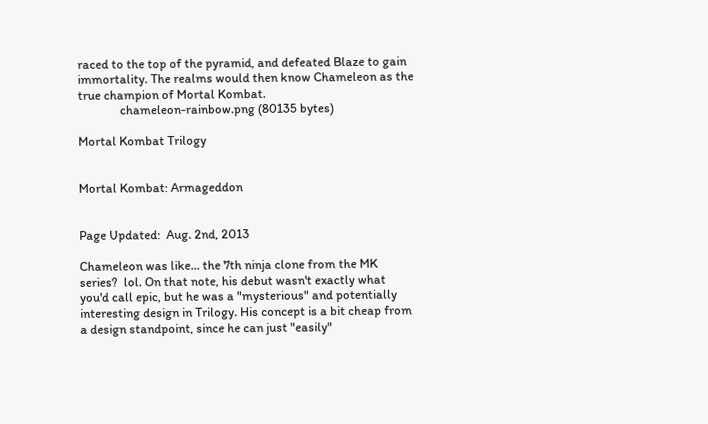raced to the top of the pyramid, and defeated Blaze to gain immortality. The realms would then know Chameleon as the true champion of Mortal Kombat.
              chameleon-rainbow.png (80135 bytes)

Mortal Kombat Trilogy


Mortal Kombat: Armageddon


Page Updated:  Aug. 2nd, 2013

Chameleon was like... the 7th ninja clone from the MK series?  lol. On that note, his debut wasn't exactly what you'd call epic, but he was a "mysterious" and potentially interesting design in Trilogy. His concept is a bit cheap from a design standpoint, since he can just "easily"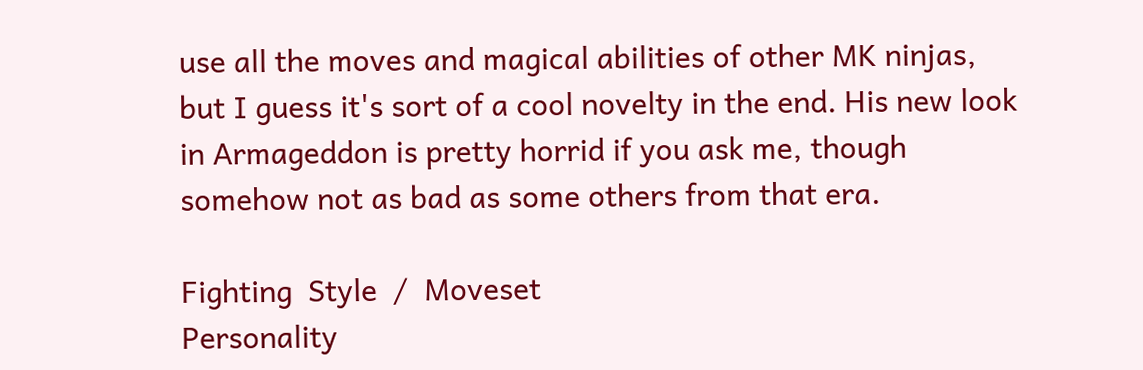use all the moves and magical abilities of other MK ninjas, but I guess it's sort of a cool novelty in the end. His new look in Armageddon is pretty horrid if you ask me, though somehow not as bad as some others from that era.

Fighting  Style  /  Moveset
Personality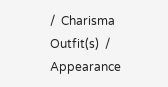/  Charisma
Outfit(s)  /  Appearance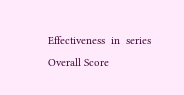Effectiveness  in  series
Overall Score